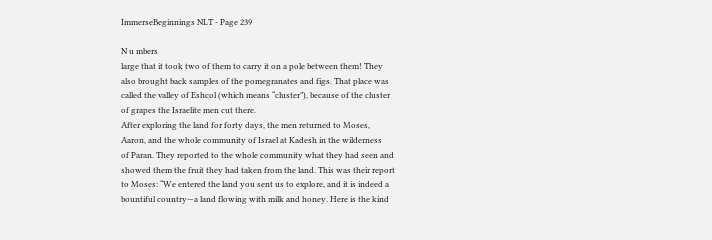ImmerseBeginnings NLT - Page 239

N u mbers
large that it took two of them to carry it on a pole between them! They
also brought back samples of the pomegranates and figs. That place was
called the valley of Eshcol (which means “cluster”), because of the cluster
of grapes the Israelite men cut there.
After exploring the land for forty days, the men returned to Moses,
Aaron, and the whole community of Israel at Kadesh in the wilderness
of Paran. They reported to the whole community what they had seen and
showed them the fruit they had taken from the land. This was their report
to Moses: “We entered the land you sent us to explore, and it is indeed a
bountiful country—a land flowing with milk and honey. Here is the kind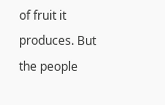of fruit it produces. But the people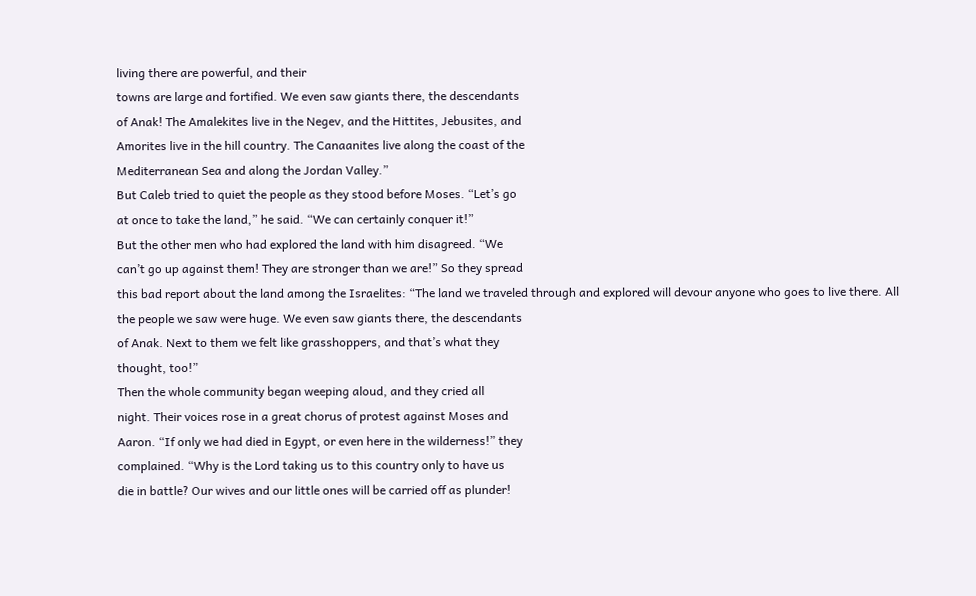living there are powerful, and their
towns are large and fortified. We even saw giants there, the descendants
of Anak! The Amalekites live in the Negev, and the Hittites, Jebusites, and
Amorites live in the hill country. The Canaanites live along the coast of the
Mediterranean Sea and along the Jordan Valley.”
But Caleb tried to quiet the people as they stood before Moses. “Let’s go
at once to take the land,” he said. “We can certainly conquer it!”
But the other men who had explored the land with him disagreed. “We
can’t go up against them! They are stronger than we are!” So they spread
this bad report about the land among the Israelites: “The land we traveled through and explored will devour anyone who goes to live there. All
the people we saw were huge. We even saw giants there, the descendants
of Anak. Next to them we felt like grasshoppers, and that’s what they
thought, too!”
Then the whole community began weeping aloud, and they cried all
night. Their voices rose in a great chorus of protest against Moses and
Aaron. “If only we had died in Egypt, or even here in the wilderness!” they
complained. “Why is the Lord taking us to this country only to have us
die in battle? Our wives and our little ones will be carried off as plunder!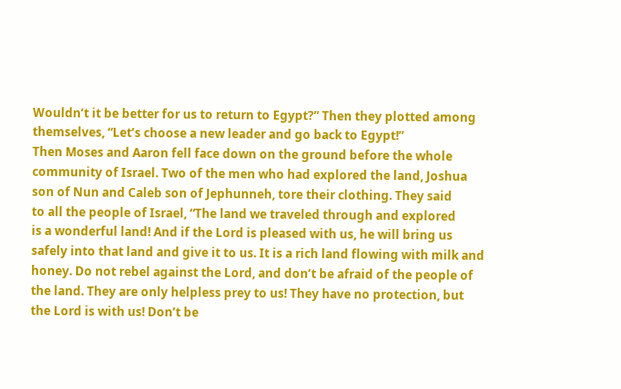Wouldn’t it be better for us to return to Egypt?” Then they plotted among
themselves, “Let’s choose a new leader and go back to Egypt!”
Then Moses and Aaron fell face down on the ground before the whole
community of Israel. Two of the men who had explored the land, Joshua
son of Nun and Caleb son of Jephunneh, tore their clothing. They said
to all the people of Israel, “The land we traveled through and explored
is a wonderful land! And if the Lord is pleased with us, he will bring us
safely into that land and give it to us. It is a rich land flowing with milk and
honey. Do not rebel against the Lord, and don’t be afraid of the people of
the land. They are only helpless prey to us! They have no protection, but
the Lord is with us! Don’t be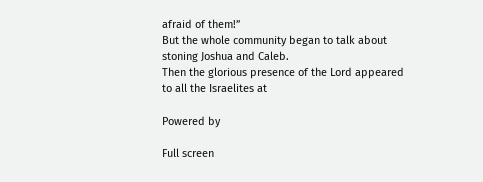afraid of them!”
But the whole community began to talk about stoning Joshua and Caleb.
Then the glorious presence of the Lord appeared to all the Israelites at

Powered by

Full screen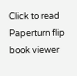Click to read
Paperturn flip book viewer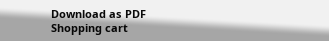Download as PDF
Shopping cart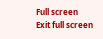Full screen
Exit full screen